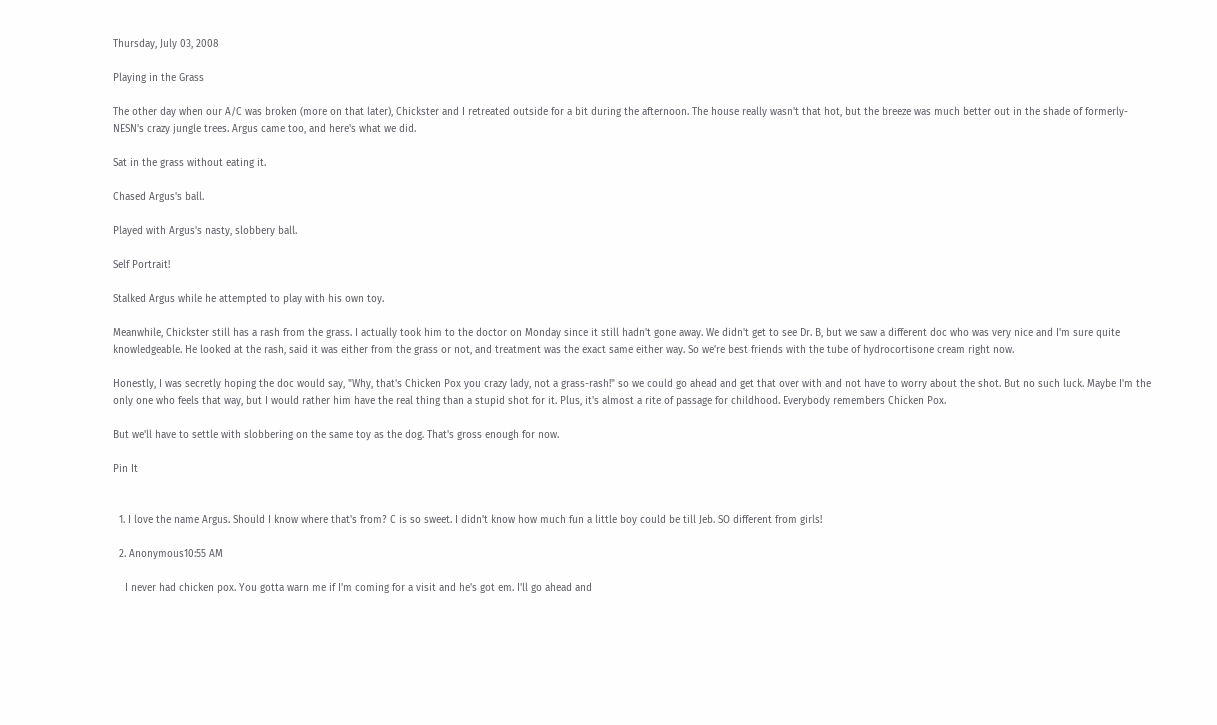Thursday, July 03, 2008

Playing in the Grass

The other day when our A/C was broken (more on that later), Chickster and I retreated outside for a bit during the afternoon. The house really wasn't that hot, but the breeze was much better out in the shade of formerly-NESN's crazy jungle trees. Argus came too, and here's what we did.

Sat in the grass without eating it.

Chased Argus's ball.

Played with Argus's nasty, slobbery ball.

Self Portrait!

Stalked Argus while he attempted to play with his own toy.

Meanwhile, Chickster still has a rash from the grass. I actually took him to the doctor on Monday since it still hadn't gone away. We didn't get to see Dr. B, but we saw a different doc who was very nice and I'm sure quite knowledgeable. He looked at the rash, said it was either from the grass or not, and treatment was the exact same either way. So we're best friends with the tube of hydrocortisone cream right now.

Honestly, I was secretly hoping the doc would say, "Why, that's Chicken Pox you crazy lady, not a grass-rash!" so we could go ahead and get that over with and not have to worry about the shot. But no such luck. Maybe I'm the only one who feels that way, but I would rather him have the real thing than a stupid shot for it. Plus, it's almost a rite of passage for childhood. Everybody remembers Chicken Pox.

But we'll have to settle with slobbering on the same toy as the dog. That's gross enough for now.

Pin It


  1. I love the name Argus. Should I know where that's from? C is so sweet. I didn't know how much fun a little boy could be till Jeb. SO different from girls!

  2. Anonymous10:55 AM

    I never had chicken pox. You gotta warn me if I'm coming for a visit and he's got em. I'll go ahead and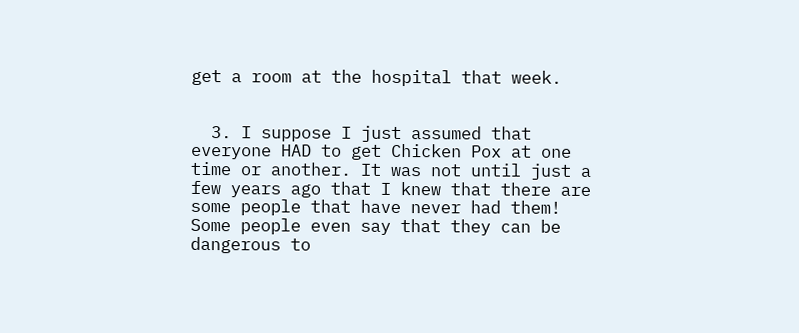get a room at the hospital that week.


  3. I suppose I just assumed that everyone HAD to get Chicken Pox at one time or another. It was not until just a few years ago that I knew that there are some people that have never had them! Some people even say that they can be dangerous to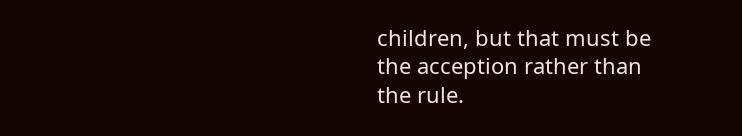children, but that must be the acception rather than the rule.